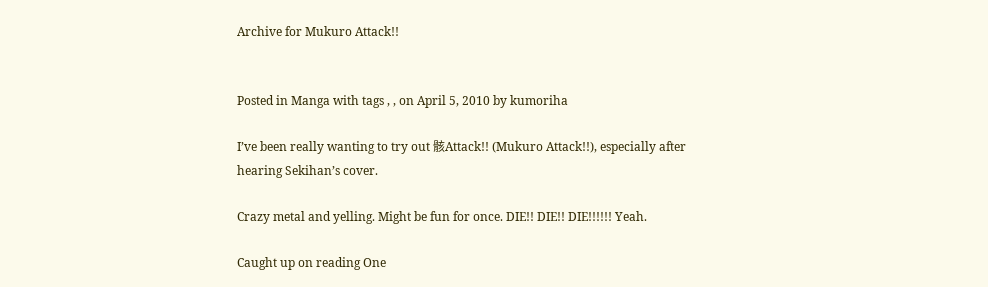Archive for Mukuro Attack!!


Posted in Manga with tags , , on April 5, 2010 by kumoriha

I’ve been really wanting to try out 骸Attack!! (Mukuro Attack!!), especially after hearing Sekihan’s cover.

Crazy metal and yelling. Might be fun for once. DIE!! DIE!! DIE!!!!!! Yeah.

Caught up on reading One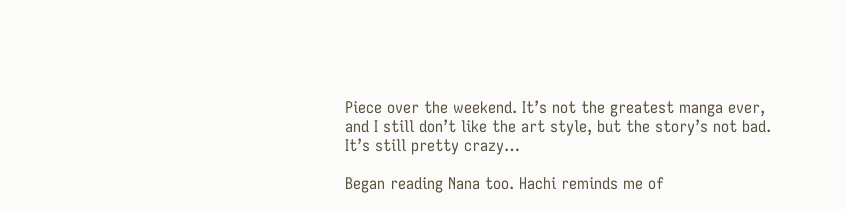Piece over the weekend. It’s not the greatest manga ever, and I still don’t like the art style, but the story’s not bad. It’s still pretty crazy…

Began reading Nana too. Hachi reminds me of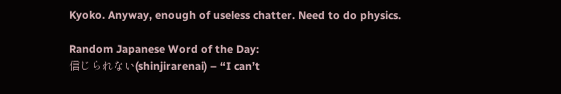Kyoko. Anyway, enough of useless chatter. Need to do physics.

Random Japanese Word of the Day:
信じられない(shinjirarenai) – “I can’t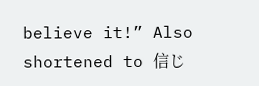believe it!” Also shortened to 信じ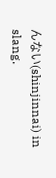んない(shinjinnai) in slang.